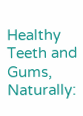Healthy Teeth and Gums, Naturally: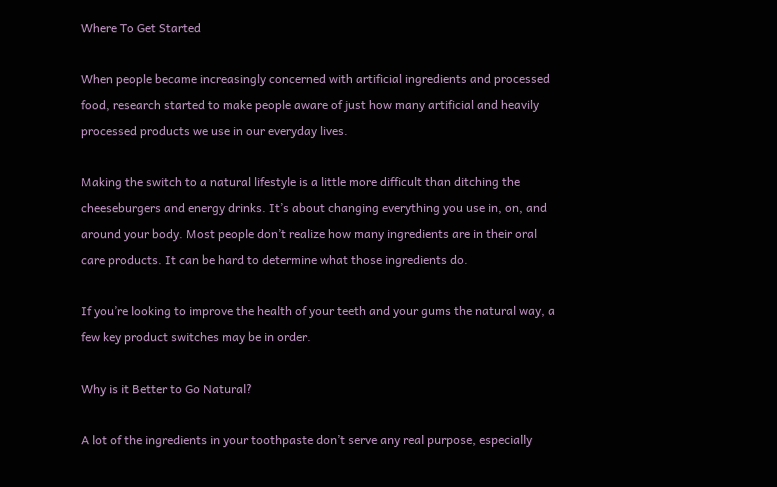Where To Get Started

When people became increasingly concerned with artificial ingredients and processed food, research started to make people aware of just how many artificial and heavily processed products we use in our everyday lives.

Making the switch to a natural lifestyle is a little more difficult than ditching the cheeseburgers and energy drinks. It’s about changing everything you use in, on, and around your body. Most people don’t realize how many ingredients are in their oral care products. It can be hard to determine what those ingredients do.

If you’re looking to improve the health of your teeth and your gums the natural way, a few key product switches may be in order.

Why is it Better to Go Natural?

A lot of the ingredients in your toothpaste don’t serve any real purpose, especially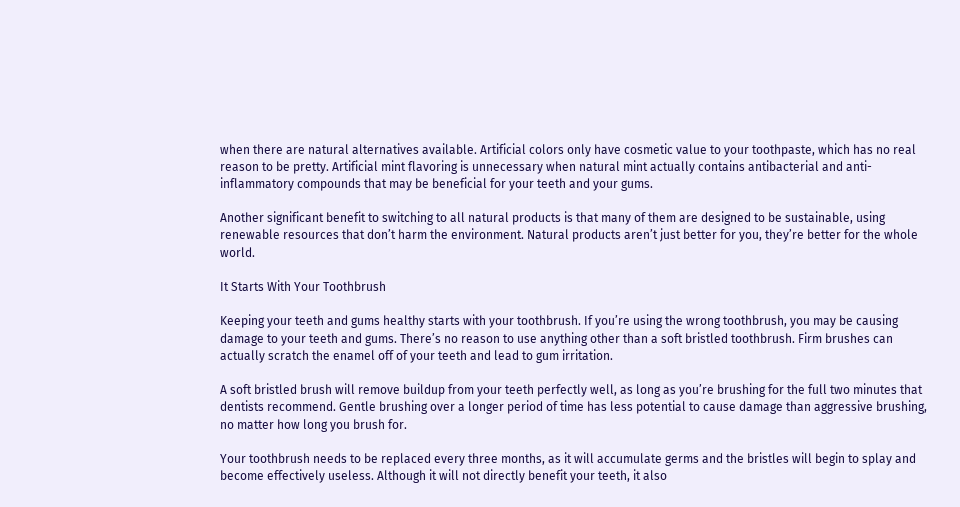when there are natural alternatives available. Artificial colors only have cosmetic value to your toothpaste, which has no real reason to be pretty. Artificial mint flavoring is unnecessary when natural mint actually contains antibacterial and anti-inflammatory compounds that may be beneficial for your teeth and your gums.

Another significant benefit to switching to all natural products is that many of them are designed to be sustainable, using renewable resources that don’t harm the environment. Natural products aren’t just better for you, they’re better for the whole world.

It Starts With Your Toothbrush

Keeping your teeth and gums healthy starts with your toothbrush. If you’re using the wrong toothbrush, you may be causing damage to your teeth and gums. There’s no reason to use anything other than a soft bristled toothbrush. Firm brushes can actually scratch the enamel off of your teeth and lead to gum irritation.

A soft bristled brush will remove buildup from your teeth perfectly well, as long as you’re brushing for the full two minutes that dentists recommend. Gentle brushing over a longer period of time has less potential to cause damage than aggressive brushing, no matter how long you brush for.

Your toothbrush needs to be replaced every three months, as it will accumulate germs and the bristles will begin to splay and become effectively useless. Although it will not directly benefit your teeth, it also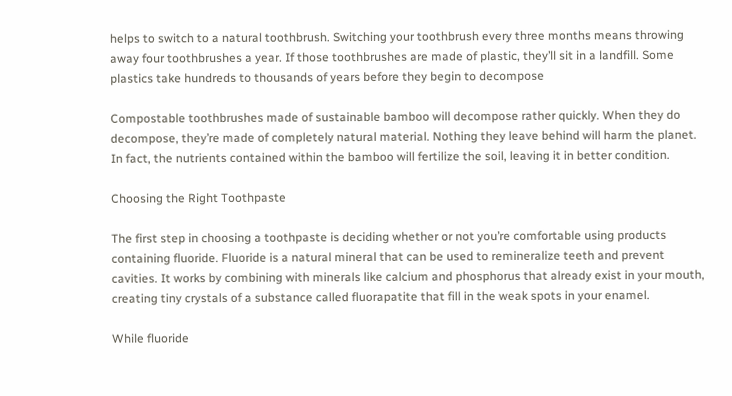helps to switch to a natural toothbrush. Switching your toothbrush every three months means throwing away four toothbrushes a year. If those toothbrushes are made of plastic, they’ll sit in a landfill. Some plastics take hundreds to thousands of years before they begin to decompose

Compostable toothbrushes made of sustainable bamboo will decompose rather quickly. When they do decompose, they’re made of completely natural material. Nothing they leave behind will harm the planet. In fact, the nutrients contained within the bamboo will fertilize the soil, leaving it in better condition.

Choosing the Right Toothpaste

The first step in choosing a toothpaste is deciding whether or not you’re comfortable using products containing fluoride. Fluoride is a natural mineral that can be used to remineralize teeth and prevent cavities. It works by combining with minerals like calcium and phosphorus that already exist in your mouth, creating tiny crystals of a substance called fluorapatite that fill in the weak spots in your enamel.

While fluoride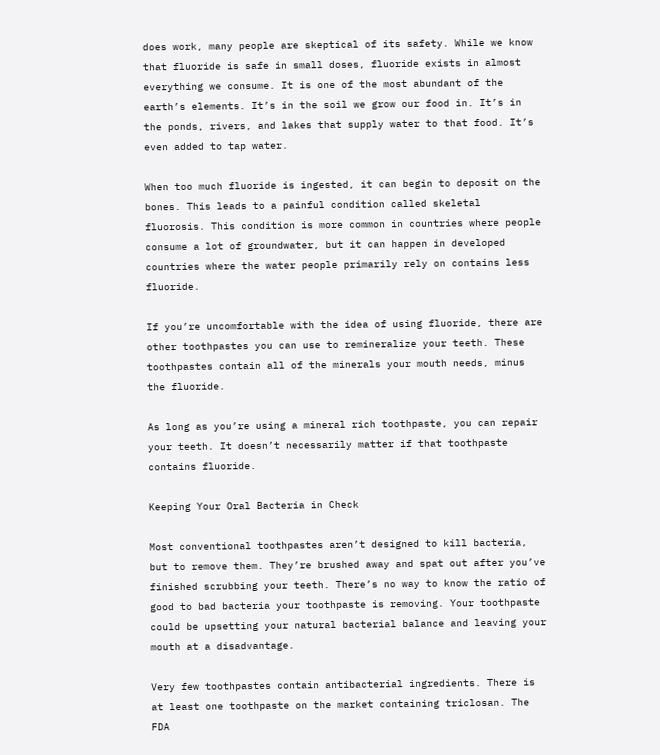does work, many people are skeptical of its safety. While we know that fluoride is safe in small doses, fluoride exists in almost everything we consume. It is one of the most abundant of the earth’s elements. It’s in the soil we grow our food in. It’s in the ponds, rivers, and lakes that supply water to that food. It’s even added to tap water.

When too much fluoride is ingested, it can begin to deposit on the bones. This leads to a painful condition called skeletal fluorosis. This condition is more common in countries where people consume a lot of groundwater, but it can happen in developed countries where the water people primarily rely on contains less fluoride.

If you’re uncomfortable with the idea of using fluoride, there are other toothpastes you can use to remineralize your teeth. These toothpastes contain all of the minerals your mouth needs, minus the fluoride.

As long as you’re using a mineral rich toothpaste, you can repair your teeth. It doesn’t necessarily matter if that toothpaste contains fluoride.

Keeping Your Oral Bacteria in Check

Most conventional toothpastes aren’t designed to kill bacteria, but to remove them. They’re brushed away and spat out after you’ve finished scrubbing your teeth. There’s no way to know the ratio of good to bad bacteria your toothpaste is removing. Your toothpaste could be upsetting your natural bacterial balance and leaving your mouth at a disadvantage.

Very few toothpastes contain antibacterial ingredients. There is at least one toothpaste on the market containing triclosan. The FDA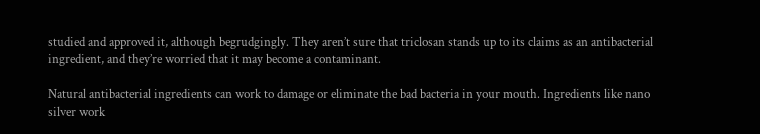studied and approved it, although begrudgingly. They aren’t sure that triclosan stands up to its claims as an antibacterial ingredient, and they’re worried that it may become a contaminant.

Natural antibacterial ingredients can work to damage or eliminate the bad bacteria in your mouth. Ingredients like nano silver work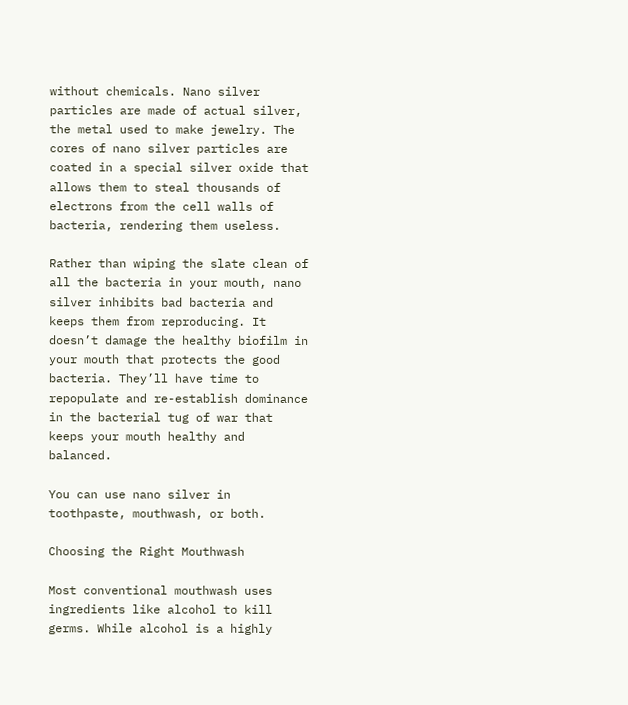without chemicals. Nano silver particles are made of actual silver, the metal used to make jewelry. The cores of nano silver particles are coated in a special silver oxide that allows them to steal thousands of electrons from the cell walls of bacteria, rendering them useless.

Rather than wiping the slate clean of all the bacteria in your mouth, nano silver inhibits bad bacteria and keeps them from reproducing. It doesn’t damage the healthy biofilm in your mouth that protects the good bacteria. They’ll have time to repopulate and re-establish dominance in the bacterial tug of war that keeps your mouth healthy and balanced.

You can use nano silver in toothpaste, mouthwash, or both.

Choosing the Right Mouthwash

Most conventional mouthwash uses ingredients like alcohol to kill germs. While alcohol is a highly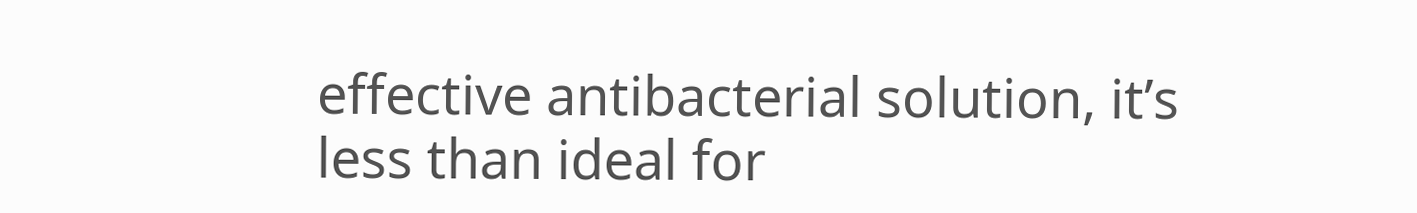effective antibacterial solution, it’s less than ideal for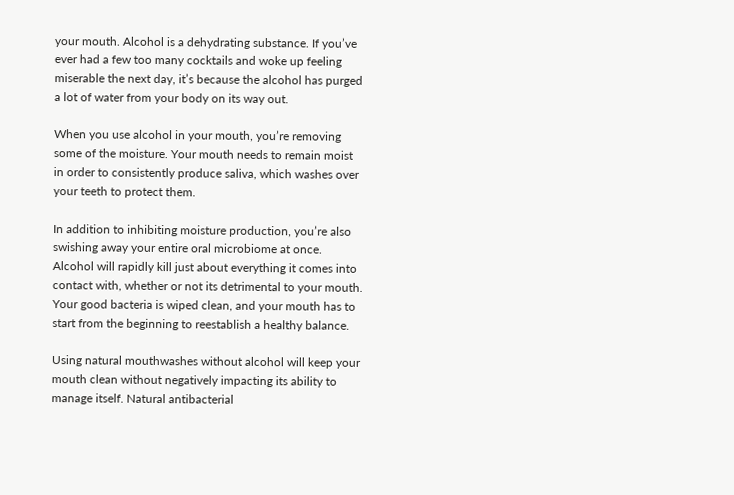your mouth. Alcohol is a dehydrating substance. If you’ve ever had a few too many cocktails and woke up feeling miserable the next day, it’s because the alcohol has purged a lot of water from your body on its way out.

When you use alcohol in your mouth, you’re removing some of the moisture. Your mouth needs to remain moist in order to consistently produce saliva, which washes over your teeth to protect them.

In addition to inhibiting moisture production, you’re also swishing away your entire oral microbiome at once. Alcohol will rapidly kill just about everything it comes into contact with, whether or not its detrimental to your mouth. Your good bacteria is wiped clean, and your mouth has to start from the beginning to reestablish a healthy balance.

Using natural mouthwashes without alcohol will keep your mouth clean without negatively impacting its ability to manage itself. Natural antibacterial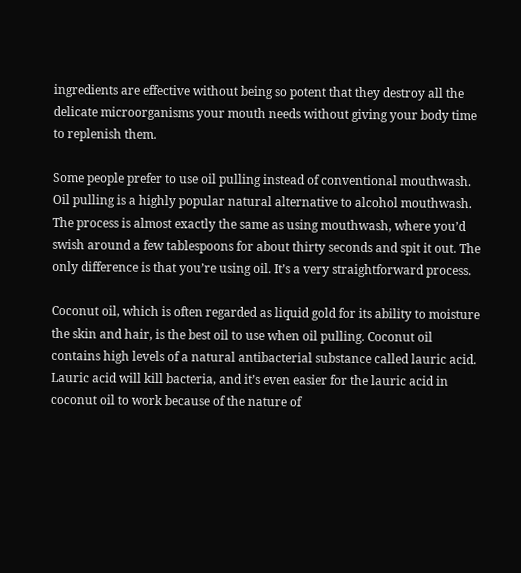ingredients are effective without being so potent that they destroy all the delicate microorganisms your mouth needs without giving your body time to replenish them.

Some people prefer to use oil pulling instead of conventional mouthwash. Oil pulling is a highly popular natural alternative to alcohol mouthwash. The process is almost exactly the same as using mouthwash, where you’d swish around a few tablespoons for about thirty seconds and spit it out. The only difference is that you’re using oil. It’s a very straightforward process.

Coconut oil, which is often regarded as liquid gold for its ability to moisture the skin and hair, is the best oil to use when oil pulling. Coconut oil contains high levels of a natural antibacterial substance called lauric acid. Lauric acid will kill bacteria, and it’s even easier for the lauric acid in coconut oil to work because of the nature of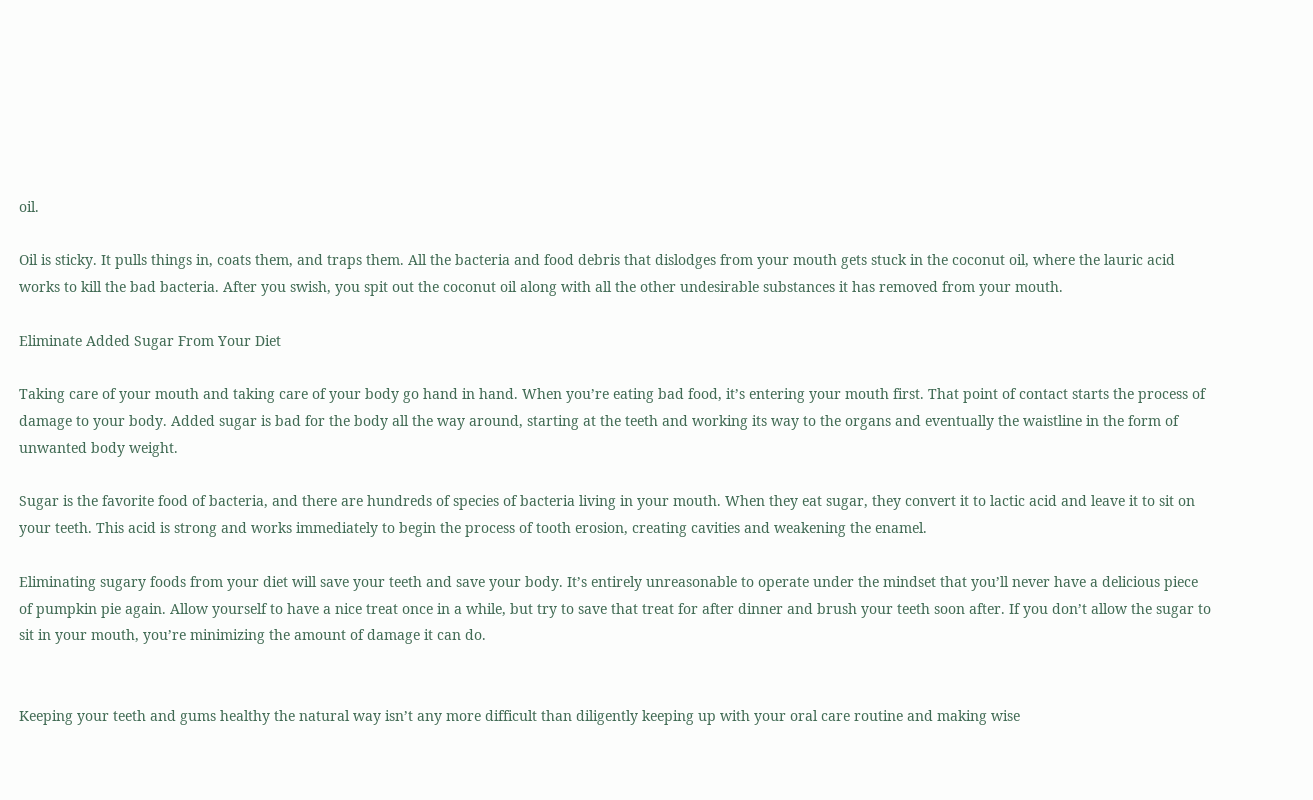oil.

Oil is sticky. It pulls things in, coats them, and traps them. All the bacteria and food debris that dislodges from your mouth gets stuck in the coconut oil, where the lauric acid works to kill the bad bacteria. After you swish, you spit out the coconut oil along with all the other undesirable substances it has removed from your mouth.

Eliminate Added Sugar From Your Diet

Taking care of your mouth and taking care of your body go hand in hand. When you’re eating bad food, it’s entering your mouth first. That point of contact starts the process of damage to your body. Added sugar is bad for the body all the way around, starting at the teeth and working its way to the organs and eventually the waistline in the form of unwanted body weight.

Sugar is the favorite food of bacteria, and there are hundreds of species of bacteria living in your mouth. When they eat sugar, they convert it to lactic acid and leave it to sit on your teeth. This acid is strong and works immediately to begin the process of tooth erosion, creating cavities and weakening the enamel.

Eliminating sugary foods from your diet will save your teeth and save your body. It’s entirely unreasonable to operate under the mindset that you’ll never have a delicious piece of pumpkin pie again. Allow yourself to have a nice treat once in a while, but try to save that treat for after dinner and brush your teeth soon after. If you don’t allow the sugar to sit in your mouth, you’re minimizing the amount of damage it can do.


Keeping your teeth and gums healthy the natural way isn’t any more difficult than diligently keeping up with your oral care routine and making wise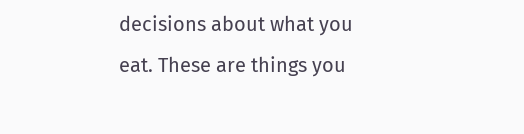decisions about what you eat. These are things you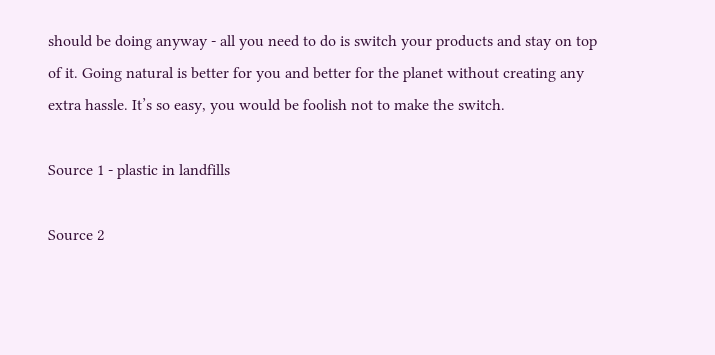should be doing anyway - all you need to do is switch your products and stay on top of it. Going natural is better for you and better for the planet without creating any extra hassle. It’s so easy, you would be foolish not to make the switch.

Source 1 - plastic in landfills

Source 2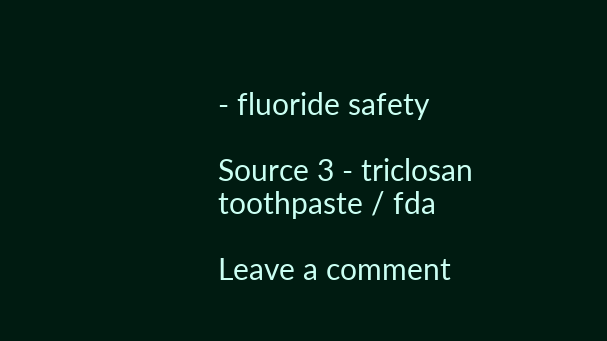- fluoride safety

Source 3 - triclosan toothpaste / fda

Leave a comment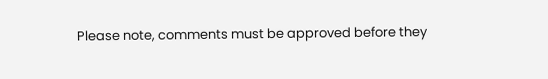Please note, comments must be approved before they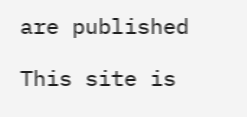are published

This site is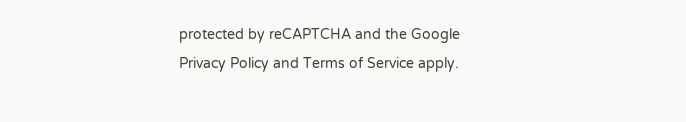protected by reCAPTCHA and the Google Privacy Policy and Terms of Service apply.